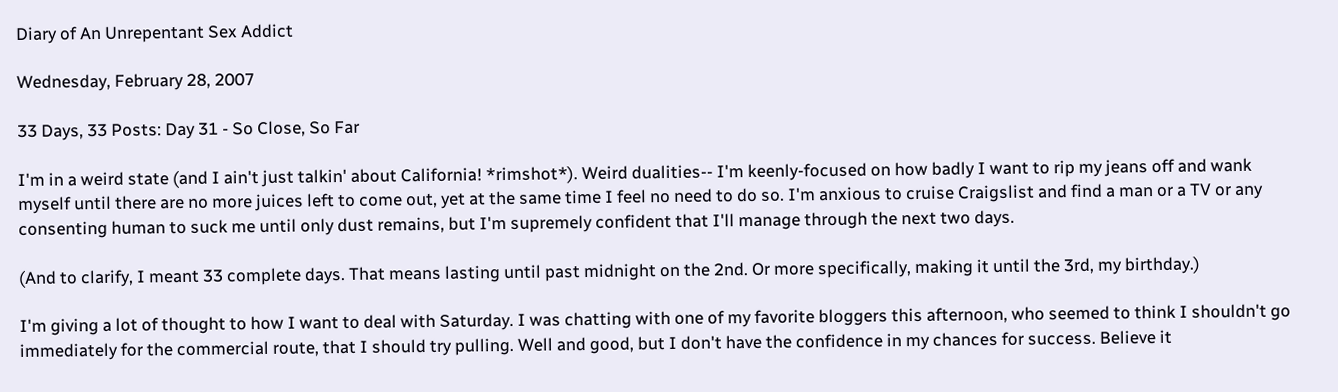Diary of An Unrepentant Sex Addict

Wednesday, February 28, 2007

33 Days, 33 Posts: Day 31 - So Close, So Far

I'm in a weird state (and I ain't just talkin' about California! *rimshot*). Weird dualities-- I'm keenly-focused on how badly I want to rip my jeans off and wank myself until there are no more juices left to come out, yet at the same time I feel no need to do so. I'm anxious to cruise Craigslist and find a man or a TV or any consenting human to suck me until only dust remains, but I'm supremely confident that I'll manage through the next two days.

(And to clarify, I meant 33 complete days. That means lasting until past midnight on the 2nd. Or more specifically, making it until the 3rd, my birthday.)

I'm giving a lot of thought to how I want to deal with Saturday. I was chatting with one of my favorite bloggers this afternoon, who seemed to think I shouldn't go immediately for the commercial route, that I should try pulling. Well and good, but I don't have the confidence in my chances for success. Believe it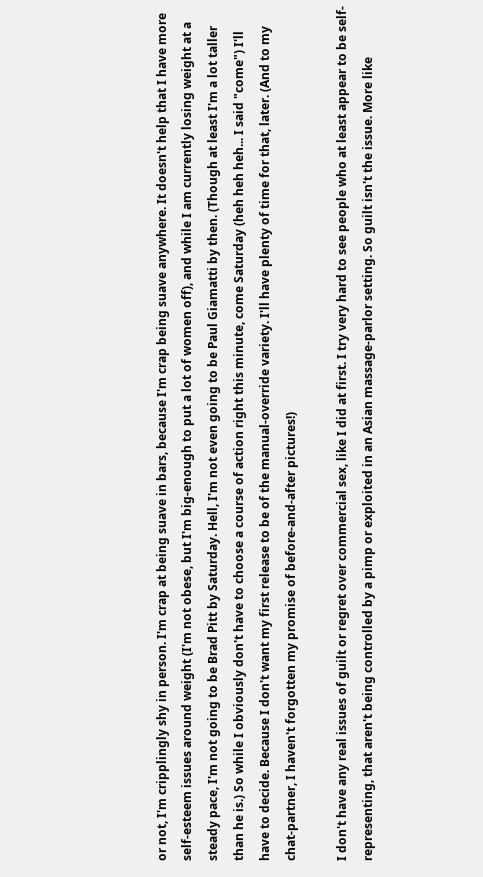or not, I'm cripplingly shy in person. I'm crap at being suave in bars, because I'm crap being suave anywhere. It doesn't help that I have more self-esteem issues around weight (I'm not obese, but I'm big-enough to put a lot of women off), and while I am currently losing weight at a steady pace, I'm not going to be Brad Pitt by Saturday. Hell, I'm not even going to be Paul Giamatti by then. (Though at least I'm a lot taller than he is.) So while I obviously don't have to choose a course of action right this minute, come Saturday (heh heh heh... I said "come") I'll have to decide. Because I don't want my first release to be of the manual-override variety. I'll have plenty of time for that, later. (And to my chat-partner, I haven't forgotten my promise of before-and-after pictures!)

I don't have any real issues of guilt or regret over commercial sex, like I did at first. I try very hard to see people who at least appear to be self-representing, that aren't being controlled by a pimp or exploited in an Asian massage-parlor setting. So guilt isn't the issue. More like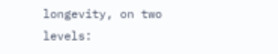longevity, on two levels: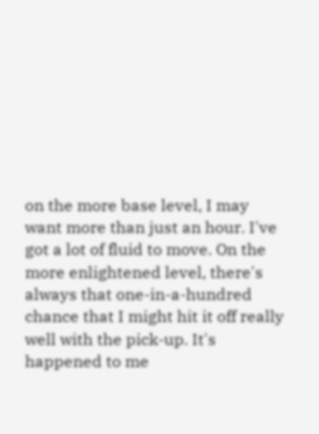on the more base level, I may want more than just an hour. I've got a lot of fluid to move. On the more enlightened level, there's always that one-in-a-hundred chance that I might hit it off really well with the pick-up. It's happened to me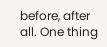before, after all. One thing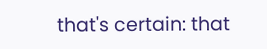that's certain: that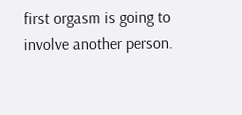first orgasm is going to involve another person.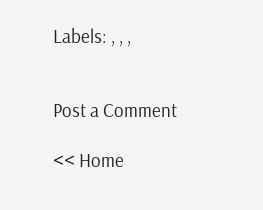Labels: , , ,


Post a Comment

<< Home